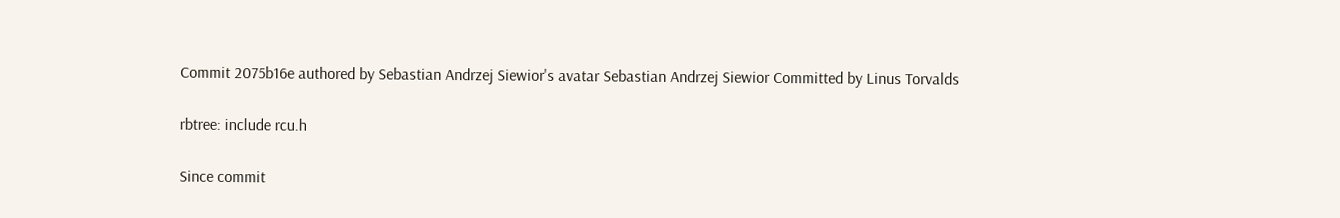Commit 2075b16e authored by Sebastian Andrzej Siewior's avatar Sebastian Andrzej Siewior Committed by Linus Torvalds

rbtree: include rcu.h

Since commit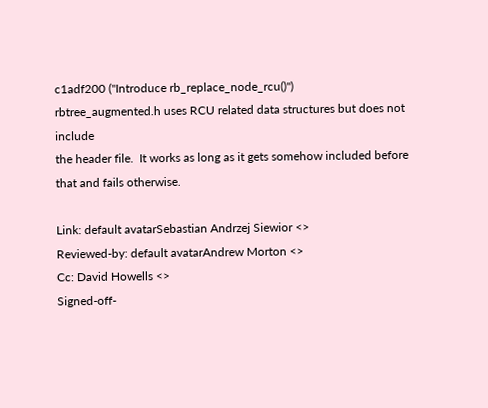c1adf200 ("Introduce rb_replace_node_rcu()")
rbtree_augmented.h uses RCU related data structures but does not include
the header file.  It works as long as it gets somehow included before
that and fails otherwise.

Link: default avatarSebastian Andrzej Siewior <>
Reviewed-by: default avatarAndrew Morton <>
Cc: David Howells <>
Signed-off-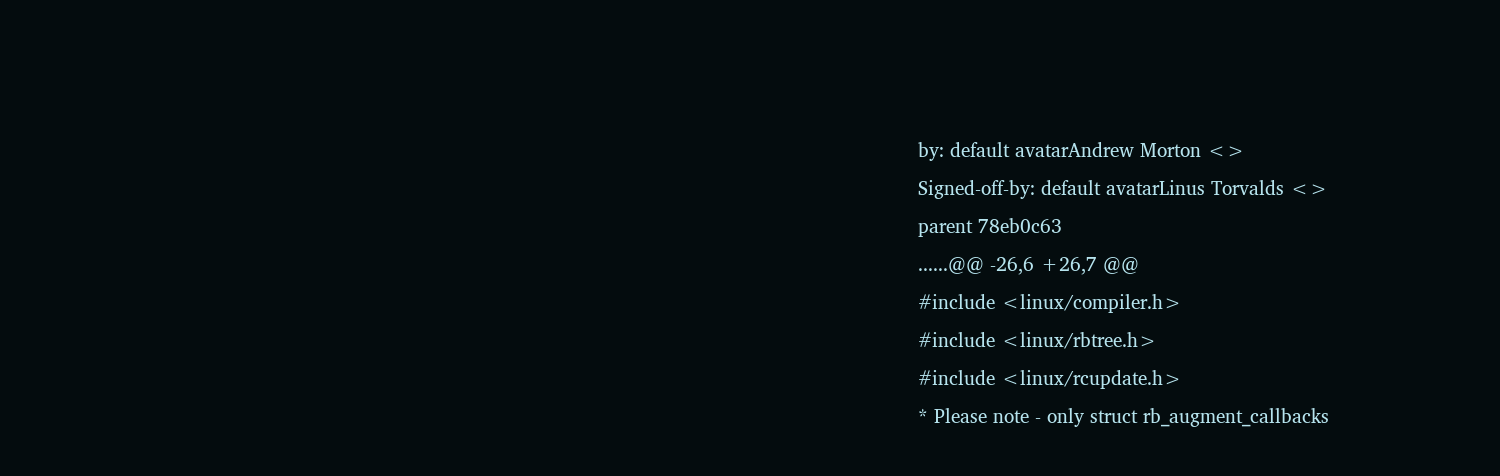by: default avatarAndrew Morton <>
Signed-off-by: default avatarLinus Torvalds <>
parent 78eb0c63
......@@ -26,6 +26,7 @@
#include <linux/compiler.h>
#include <linux/rbtree.h>
#include <linux/rcupdate.h>
* Please note - only struct rb_augment_callbacks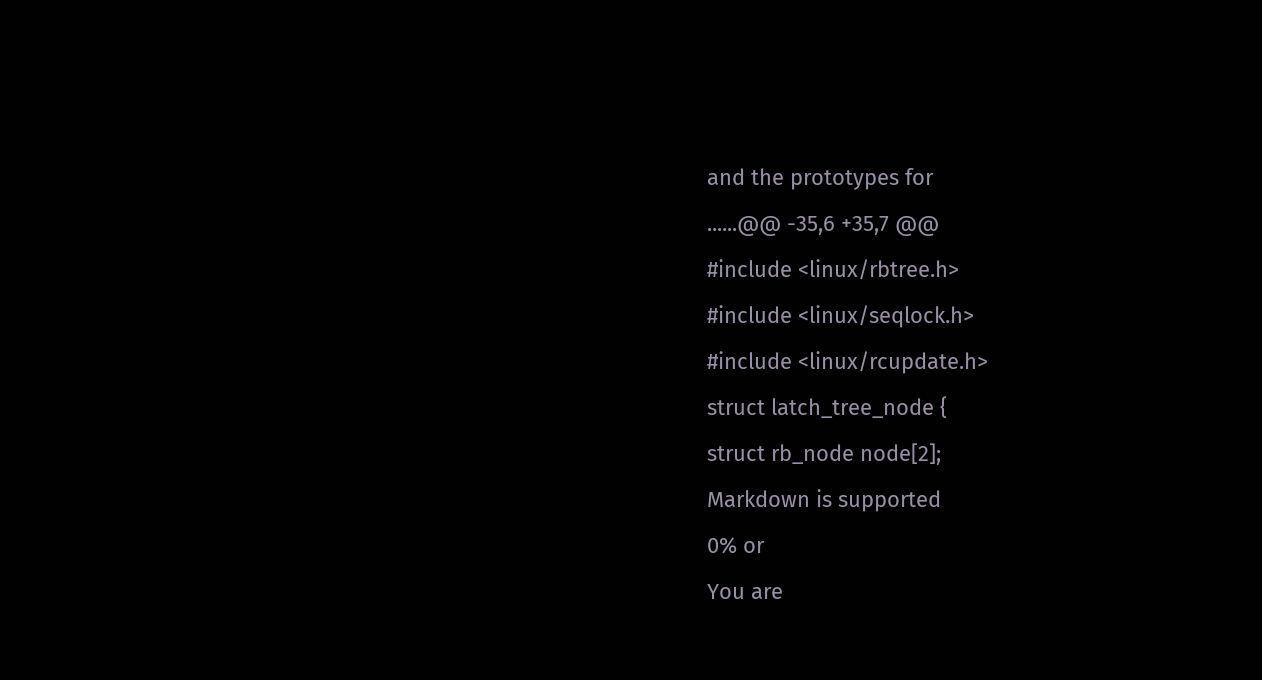and the prototypes for
......@@ -35,6 +35,7 @@
#include <linux/rbtree.h>
#include <linux/seqlock.h>
#include <linux/rcupdate.h>
struct latch_tree_node {
struct rb_node node[2];
Markdown is supported
0% or
You are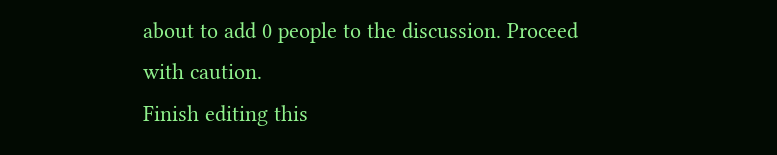about to add 0 people to the discussion. Proceed with caution.
Finish editing this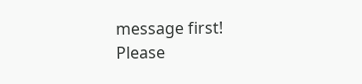message first!
Please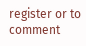register or to comment